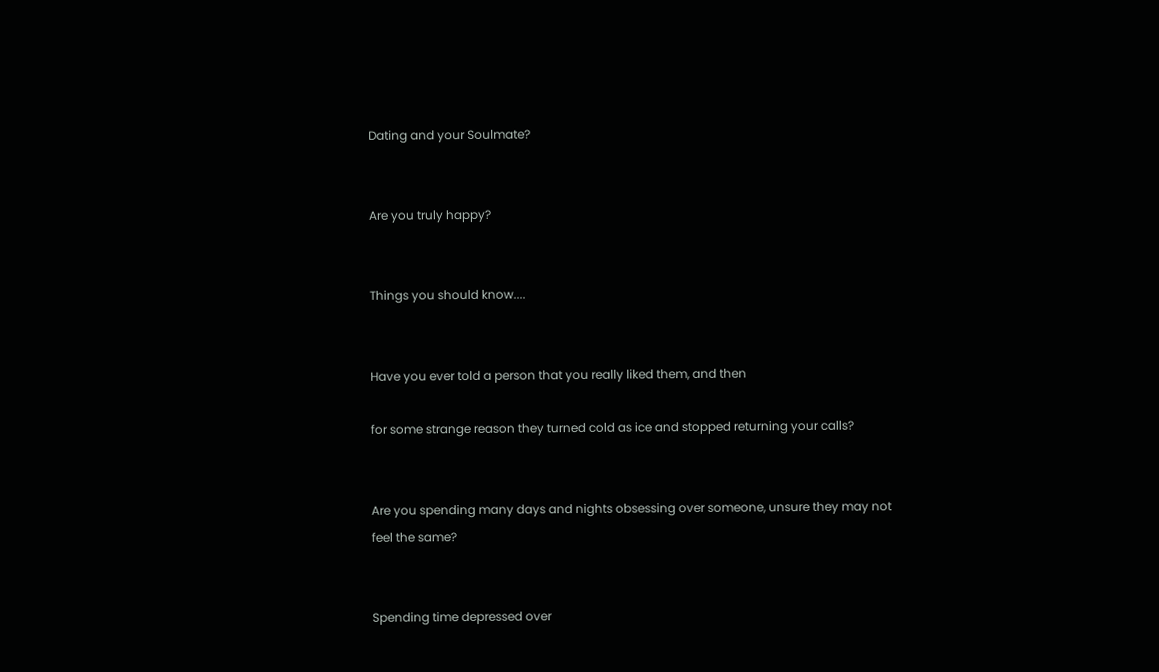Dating and your Soulmate?


Are you truly happy?


Things you should know....


Have you ever told a person that you really liked them, and then

for some strange reason they turned cold as ice and stopped returning your calls?


Are you spending many days and nights obsessing over someone, unsure they may not feel the same?


Spending time depressed over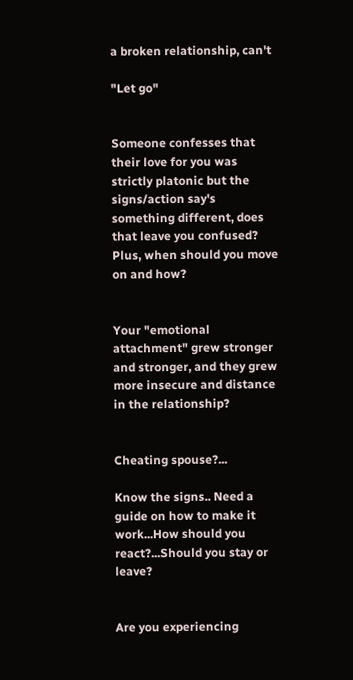a broken relationship, can't

"Let go"


Someone confesses that their love for you was strictly platonic but the signs/action say's something different, does that leave you confused?  Plus, when should you move on and how?


Your "emotional attachment" grew stronger and stronger, and they grew more insecure and distance in the relationship?


Cheating spouse?...

Know the signs.. Need a guide on how to make it work...How should you react?...Should you stay or leave?


Are you experiencing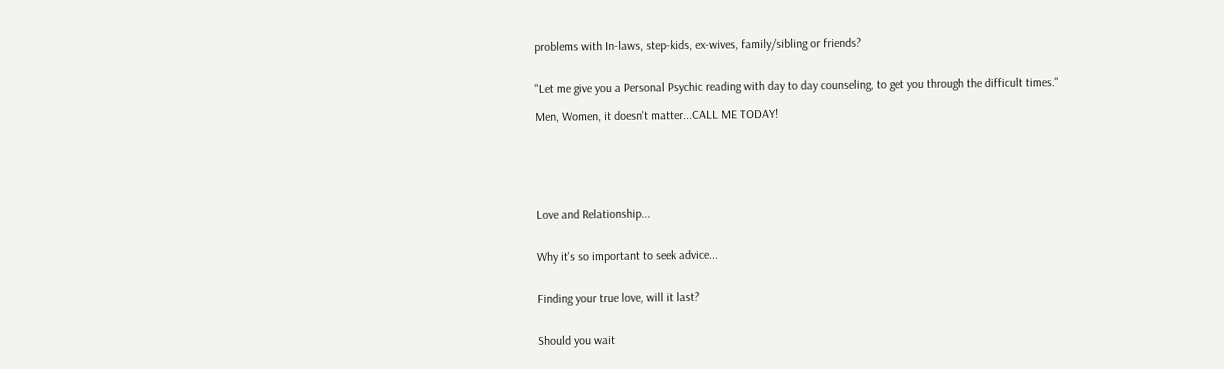problems with In-laws, step-kids, ex-wives, family/sibling or friends?


"Let me give you a Personal Psychic reading with day to day counseling, to get you through the difficult times."

Men, Women, it doesn't matter...CALL ME TODAY!






Love and Relationship...


Why it's so important to seek advice...


Finding your true love, will it last?


Should you wait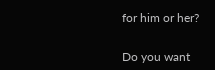for him or her?


Do you want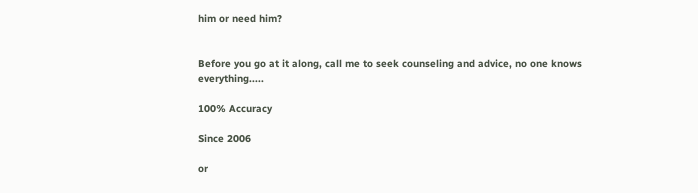him or need him?


Before you go at it along, call me to seek counseling and advice, no one knows everything.....

100% Accuracy

Since 2006

or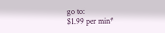go to:
$1.99 per min*